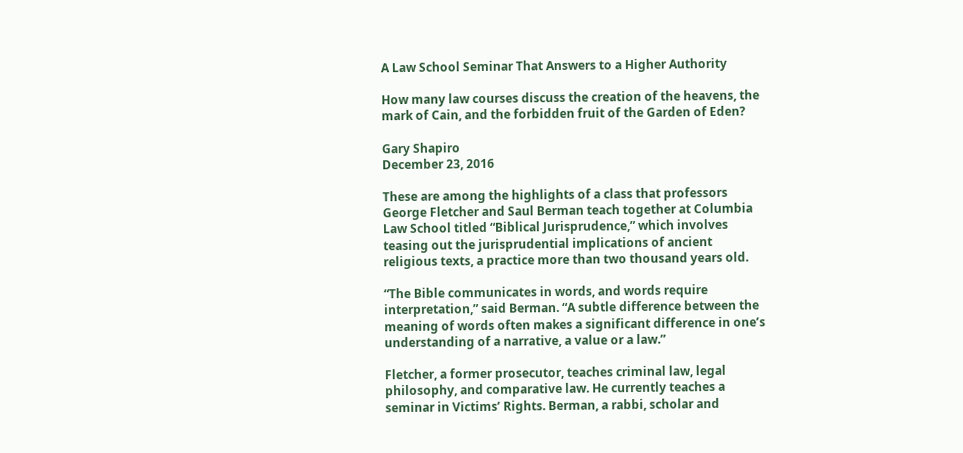A Law School Seminar That Answers to a Higher Authority

How many law courses discuss the creation of the heavens, the mark of Cain, and the forbidden fruit of the Garden of Eden?

Gary Shapiro
December 23, 2016

These are among the highlights of a class that professors George Fletcher and Saul Berman teach together at Columbia Law School titled “Biblical Jurisprudence,” which involves teasing out the jurisprudential implications of ancient religious texts, a practice more than two thousand years old.

“The Bible communicates in words, and words require interpretation,” said Berman. “A subtle difference between the meaning of words often makes a significant difference in one’s understanding of a narrative, a value or a law.”

Fletcher, a former prosecutor, teaches criminal law, legal philosophy, and comparative law. He currently teaches a seminar in Victims’ Rights. Berman, a rabbi, scholar and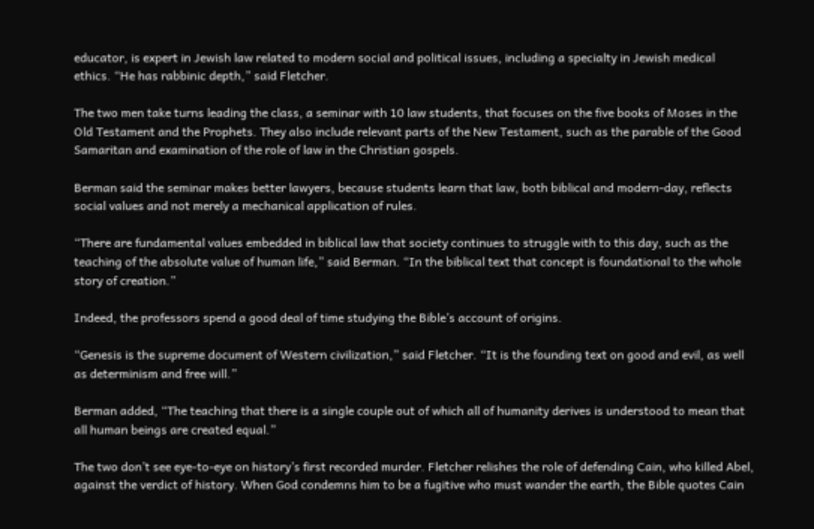educator, is expert in Jewish law related to modern social and political issues, including a specialty in Jewish medical ethics. “He has rabbinic depth,” said Fletcher.

The two men take turns leading the class, a seminar with 10 law students, that focuses on the five books of Moses in the Old Testament and the Prophets. They also include relevant parts of the New Testament, such as the parable of the Good Samaritan and examination of the role of law in the Christian gospels.

Berman said the seminar makes better lawyers, because students learn that law, both biblical and modern-day, reflects social values and not merely a mechanical application of rules.

“There are fundamental values embedded in biblical law that society continues to struggle with to this day, such as the teaching of the absolute value of human life,” said Berman. “In the biblical text that concept is foundational to the whole story of creation.”

Indeed, the professors spend a good deal of time studying the Bible’s account of origins.

“Genesis is the supreme document of Western civilization,” said Fletcher. “It is the founding text on good and evil, as well as determinism and free will.”

Berman added, “The teaching that there is a single couple out of which all of humanity derives is understood to mean that all human beings are created equal.”

The two don’t see eye-to-eye on history’s first recorded murder. Fletcher relishes the role of defending Cain, who killed Abel, against the verdict of history. When God condemns him to be a fugitive who must wander the earth, the Bible quotes Cain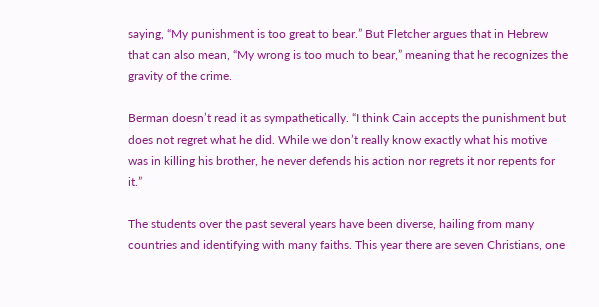saying, “My punishment is too great to bear.” But Fletcher argues that in Hebrew that can also mean, “My wrong is too much to bear,” meaning that he recognizes the gravity of the crime.

Berman doesn’t read it as sympathetically. “I think Cain accepts the punishment but does not regret what he did. While we don’t really know exactly what his motive was in killing his brother, he never defends his action nor regrets it nor repents for it.”

The students over the past several years have been diverse, hailing from many countries and identifying with many faiths. This year there are seven Christians, one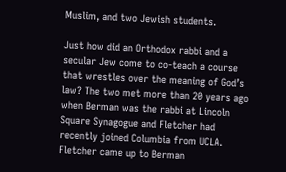Muslim, and two Jewish students.

Just how did an Orthodox rabbi and a secular Jew come to co-teach a course that wrestles over the meaning of God’s law? The two met more than 20 years ago when Berman was the rabbi at Lincoln Square Synagogue and Fletcher had recently joined Columbia from UCLA. Fletcher came up to Berman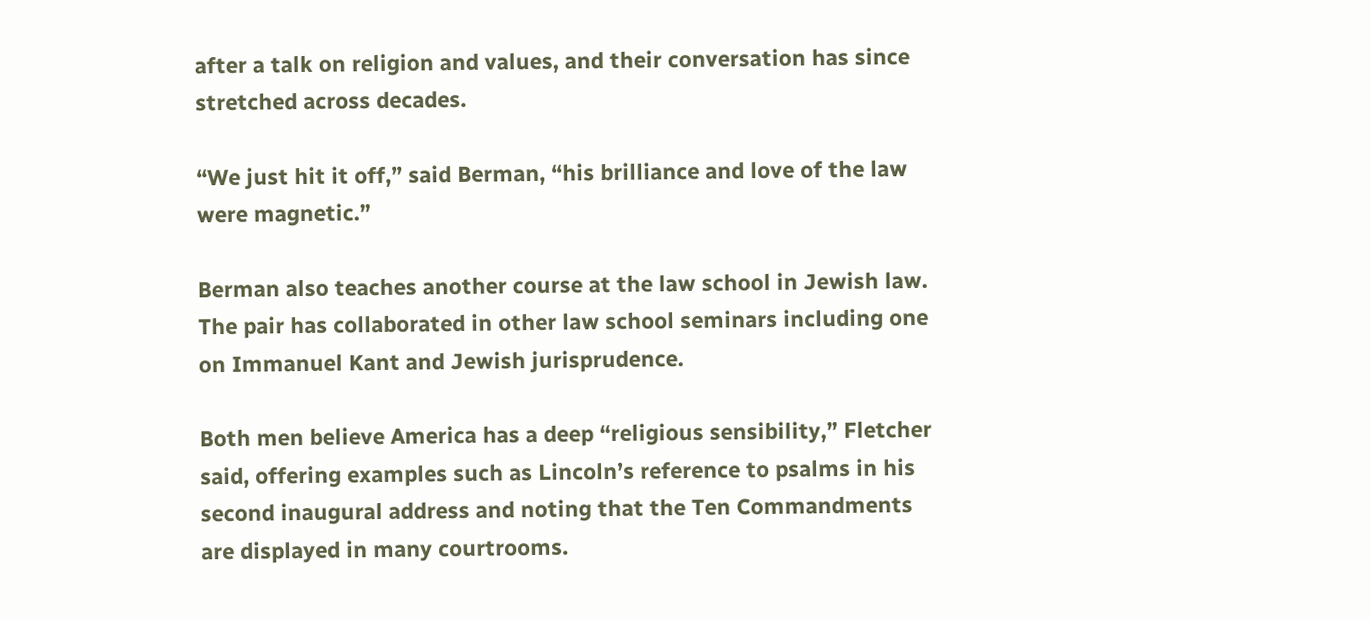after a talk on religion and values, and their conversation has since stretched across decades.

“We just hit it off,” said Berman, “his brilliance and love of the law were magnetic.”

Berman also teaches another course at the law school in Jewish law. The pair has collaborated in other law school seminars including one on Immanuel Kant and Jewish jurisprudence.

Both men believe America has a deep “religious sensibility,” Fletcher said, offering examples such as Lincoln’s reference to psalms in his second inaugural address and noting that the Ten Commandments are displayed in many courtrooms.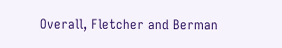Overall, Fletcher and Berman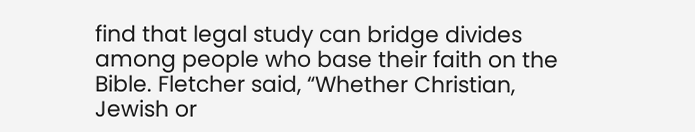find that legal study can bridge divides among people who base their faith on the Bible. Fletcher said, “Whether Christian, Jewish or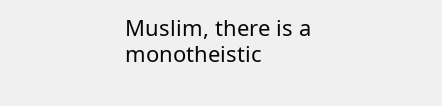Muslim, there is a monotheistic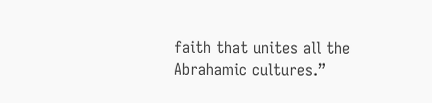faith that unites all the Abrahamic cultures.”